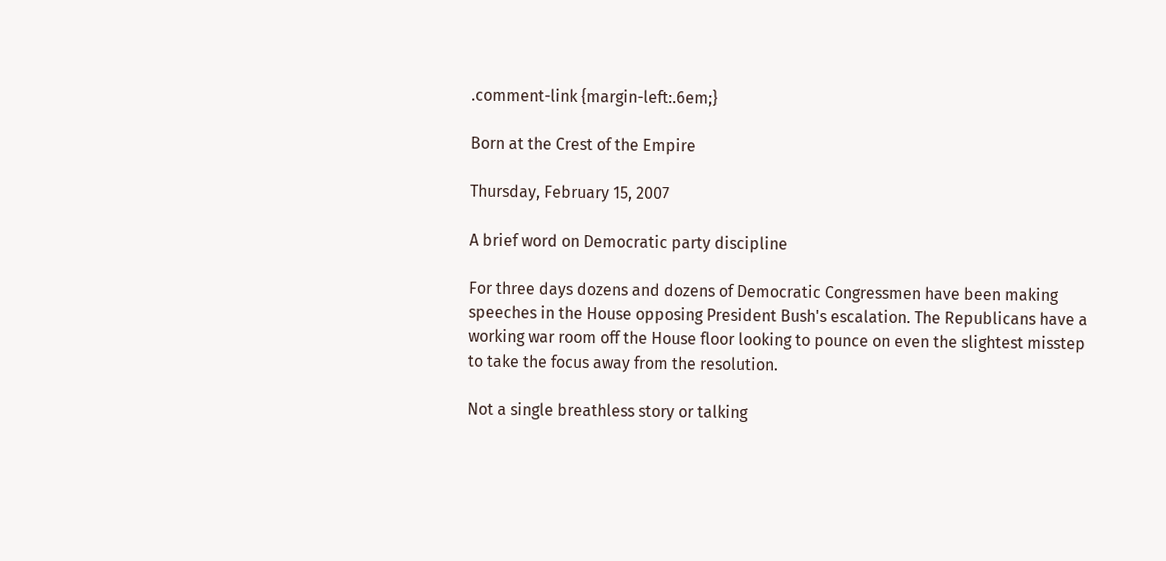.comment-link {margin-left:.6em;}

Born at the Crest of the Empire

Thursday, February 15, 2007

A brief word on Democratic party discipline

For three days dozens and dozens of Democratic Congressmen have been making speeches in the House opposing President Bush's escalation. The Republicans have a working war room off the House floor looking to pounce on even the slightest misstep to take the focus away from the resolution.

Not a single breathless story or talking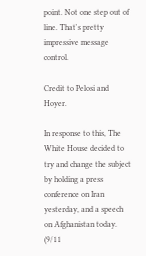point. Not one step out of line. That's pretty impressive message control.

Credit to Pelosi and Hoyer.

In response to this, The White House decided to try and change the subject by holding a press conference on Iran yesterday, and a speech on Afghanistan today. (9/11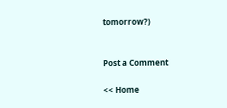tomorrow?)


Post a Comment

<< Home